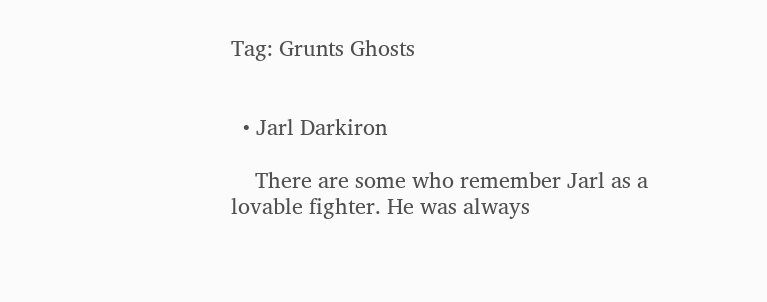Tag: Grunts Ghosts


  • Jarl Darkiron

    There are some who remember Jarl as a lovable fighter. He was always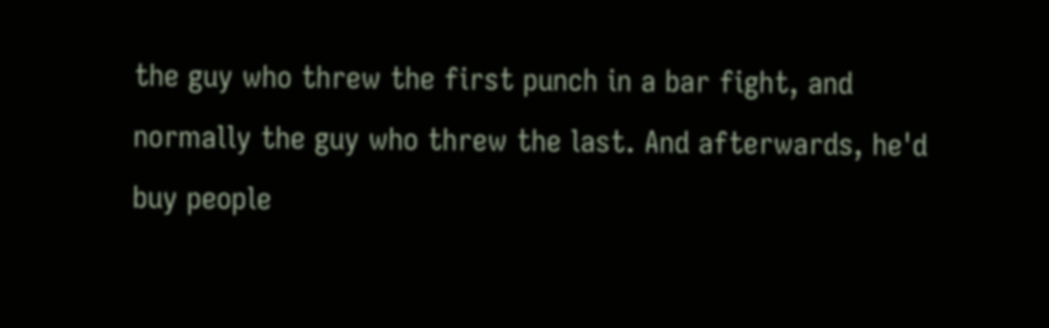the guy who threw the first punch in a bar fight, and normally the guy who threw the last. And afterwards, he'd buy people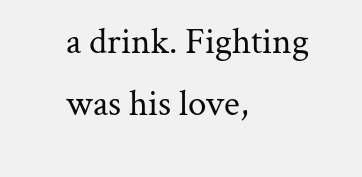a drink. Fighting was his love,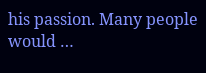his passion. Many people would …